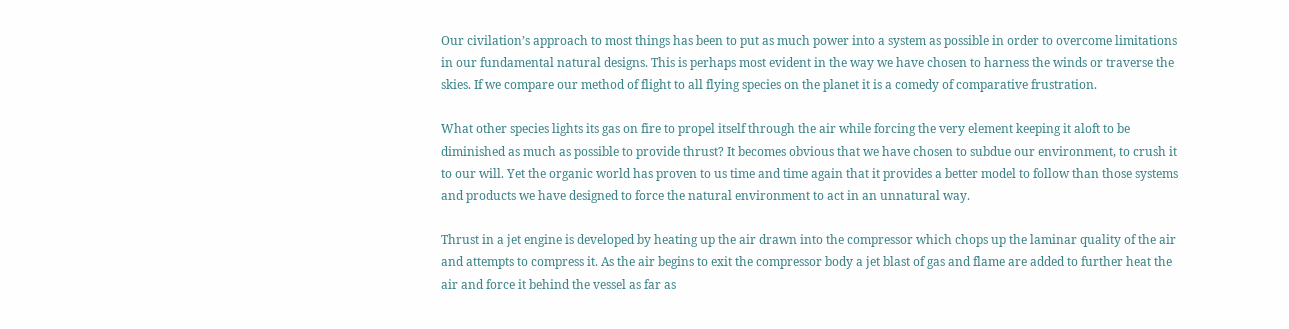Our civilation’s approach to most things has been to put as much power into a system as possible in order to overcome limitations in our fundamental natural designs. This is perhaps most evident in the way we have chosen to harness the winds or traverse the skies. If we compare our method of flight to all flying species on the planet it is a comedy of comparative frustration.

What other species lights its gas on fire to propel itself through the air while forcing the very element keeping it aloft to be diminished as much as possible to provide thrust? It becomes obvious that we have chosen to subdue our environment, to crush it to our will. Yet the organic world has proven to us time and time again that it provides a better model to follow than those systems and products we have designed to force the natural environment to act in an unnatural way.

Thrust in a jet engine is developed by heating up the air drawn into the compressor which chops up the laminar quality of the air and attempts to compress it. As the air begins to exit the compressor body a jet blast of gas and flame are added to further heat the air and force it behind the vessel as far as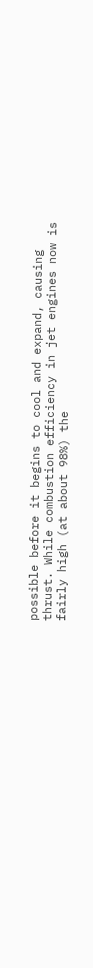possible before it begins to cool and expand, causing thrust. While combustion efficiency in jet engines now is fairly high (at about 98%) the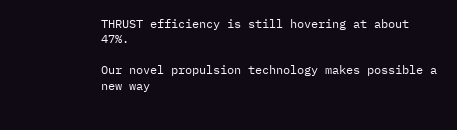THRUST efficiency is still hovering at about 47%.

Our novel propulsion technology makes possible a new way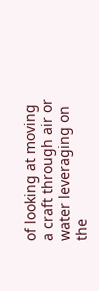of looking at moving a craft through air or water leveraging on the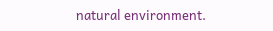natural environment.